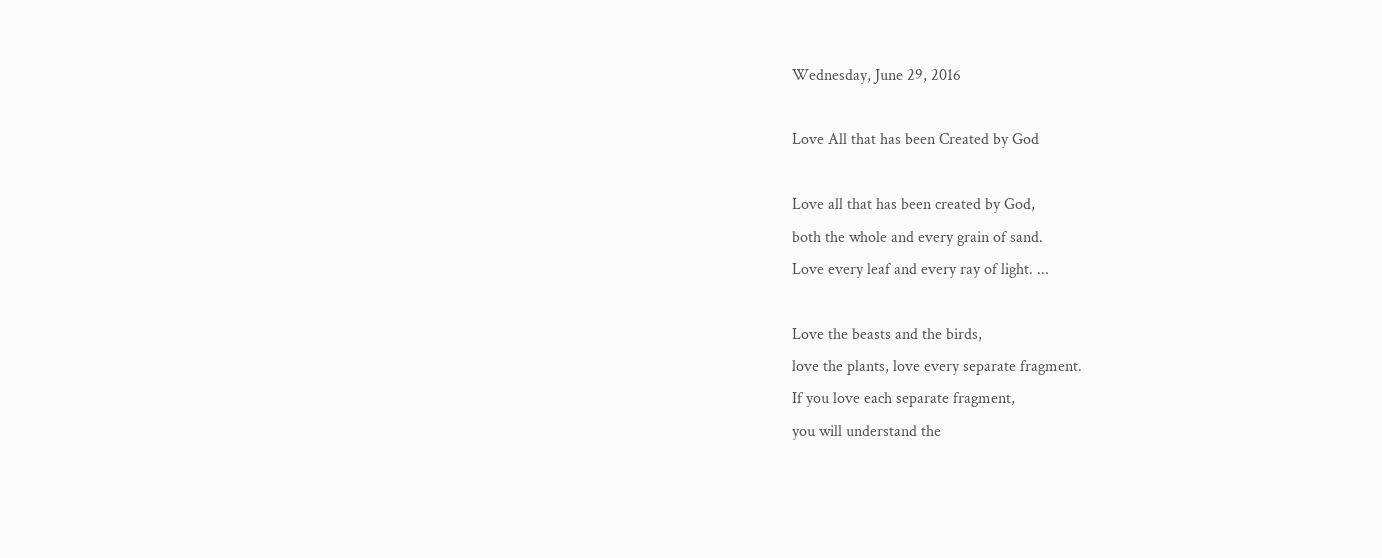Wednesday, June 29, 2016

Love All that has been Created by God

Love all that has been created by God,
both the whole and every grain of sand.
Love every leaf and every ray of light. ...

Love the beasts and the birds,
love the plants, love every separate fragment.
If you love each separate fragment,
you will understand the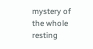mystery of the whole resting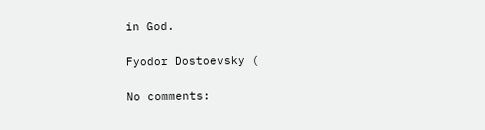in God.

Fyodor Dostoevsky (

No comments: